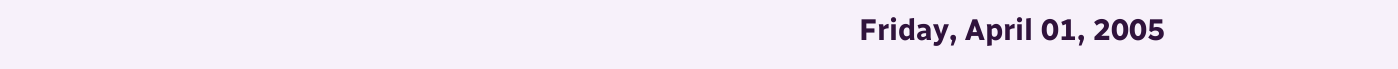Friday, April 01, 2005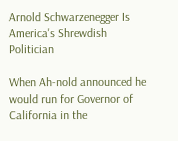Arnold Schwarzenegger Is America's Shrewdish Politician

When Ah-nold announced he would run for Governor of California in the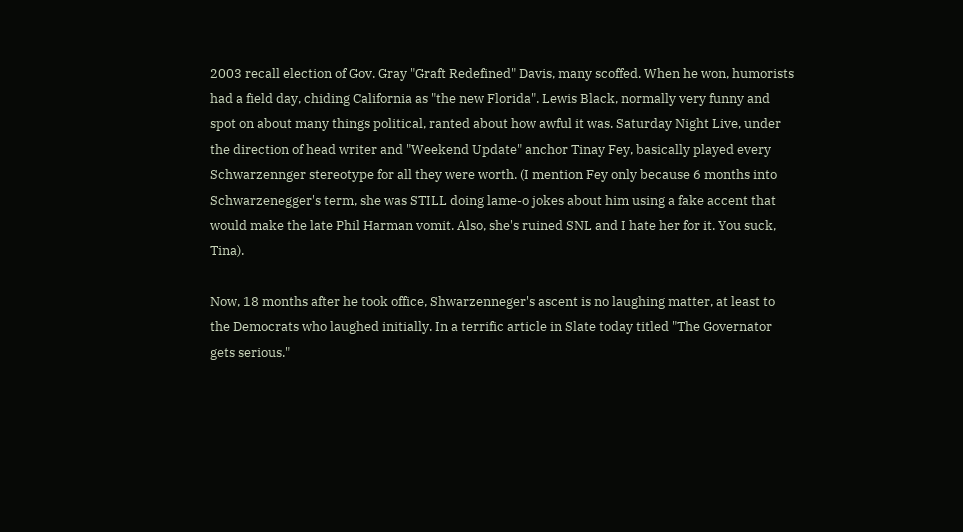2003 recall election of Gov. Gray "Graft Redefined" Davis, many scoffed. When he won, humorists had a field day, chiding California as "the new Florida". Lewis Black, normally very funny and spot on about many things political, ranted about how awful it was. Saturday Night Live, under the direction of head writer and "Weekend Update" anchor Tinay Fey, basically played every Schwarzennger stereotype for all they were worth. (I mention Fey only because 6 months into Schwarzenegger's term, she was STILL doing lame-o jokes about him using a fake accent that would make the late Phil Harman vomit. Also, she's ruined SNL and I hate her for it. You suck, Tina).

Now, 18 months after he took office, Shwarzenneger's ascent is no laughing matter, at least to the Democrats who laughed initially. In a terrific article in Slate today titled "The Governator gets serious."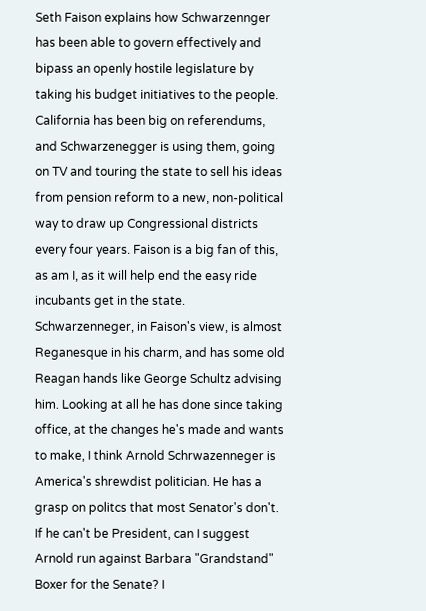Seth Faison explains how Schwarzennger has been able to govern effectively and bipass an openly hostile legislature by taking his budget initiatives to the people. California has been big on referendums, and Schwarzenegger is using them, going on TV and touring the state to sell his ideas from pension reform to a new, non-political way to draw up Congressional districts every four years. Faison is a big fan of this, as am I, as it will help end the easy ride incubants get in the state. Schwarzenneger, in Faison's view, is almost Reganesque in his charm, and has some old Reagan hands like George Schultz advising him. Looking at all he has done since taking office, at the changes he's made and wants to make, I think Arnold Schrwazenneger is America's shrewdist politician. He has a grasp on politcs that most Senator's don't. If he can't be President, can I suggest Arnold run against Barbara "Grandstand" Boxer for the Senate? I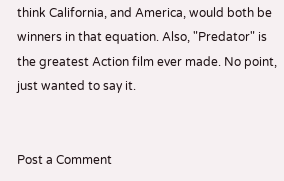think California, and America, would both be winners in that equation. Also, "Predator" is the greatest Action film ever made. No point, just wanted to say it.


Post a Comment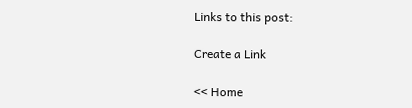Links to this post:

Create a Link

<< Home